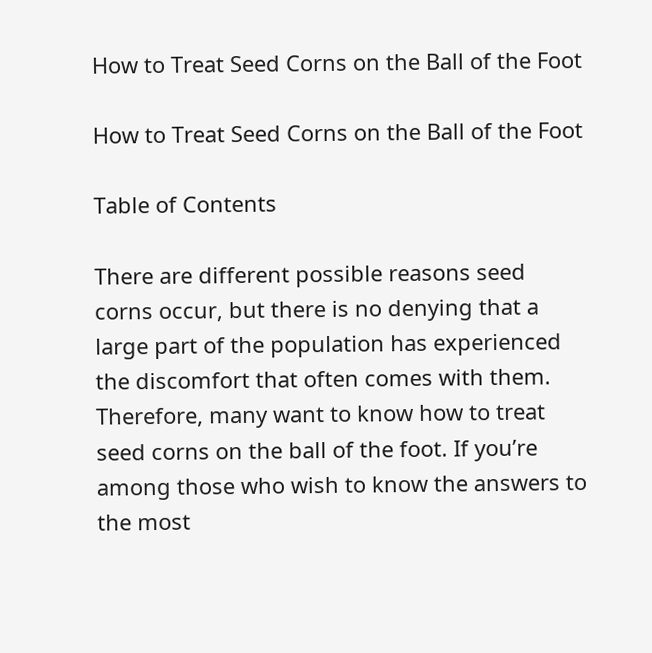How to Treat Seed Corns on the Ball of the Foot

How to Treat Seed Corns on the Ball of the Foot

Table of Contents

There are different possible reasons seed corns occur, but there is no denying that a large part of the population has experienced the discomfort that often comes with them. Therefore, many want to know how to treat seed corns on the ball of the foot. If you’re among those who wish to know the answers to the most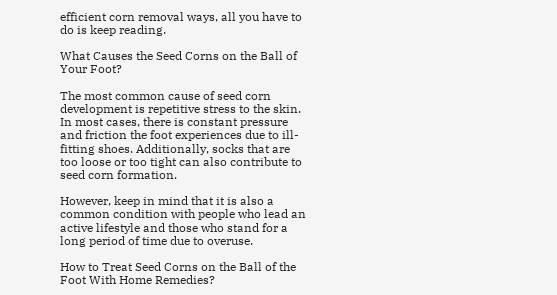efficient corn removal ways, all you have to do is keep reading.

What Causes the Seed Corns on the Ball of Your Foot?

The most common cause of seed corn development is repetitive stress to the skin. In most cases, there is constant pressure and friction the foot experiences due to ill-fitting shoes. Additionally, socks that are too loose or too tight can also contribute to seed corn formation.

However, keep in mind that it is also a common condition with people who lead an active lifestyle and those who stand for a long period of time due to overuse.

How to Treat Seed Corns on the Ball of the Foot With Home Remedies?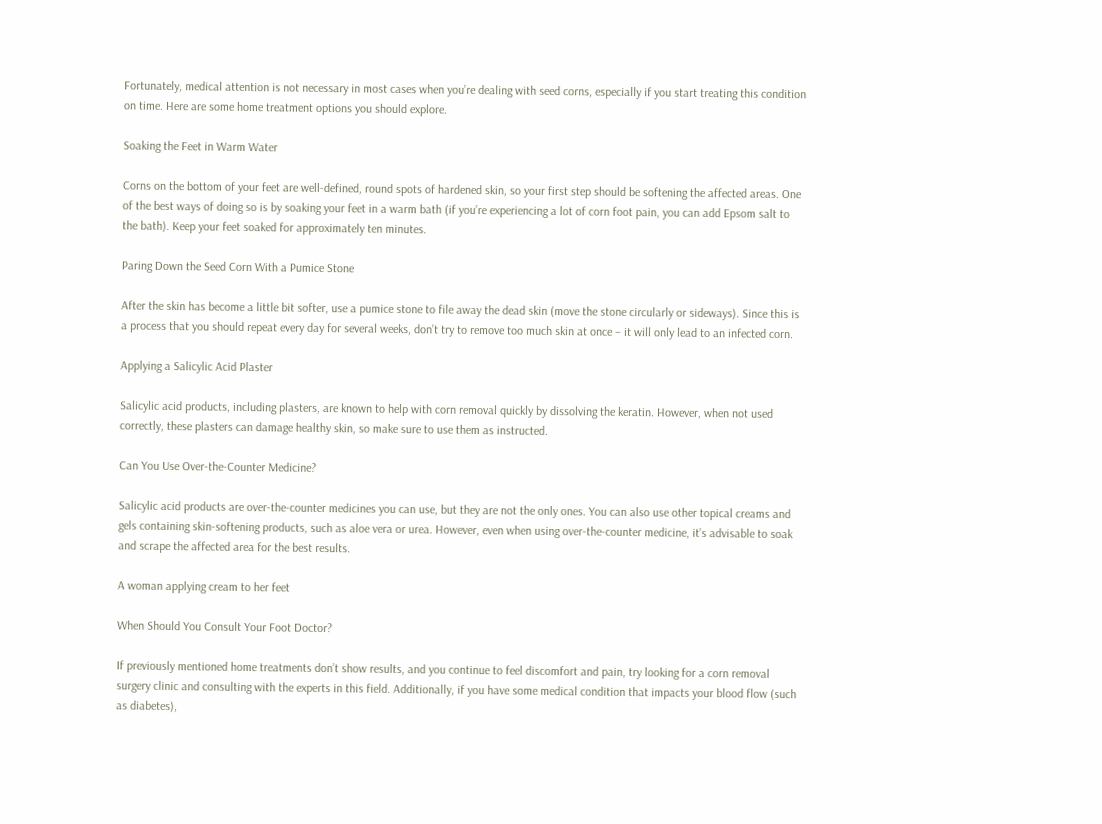Fortunately, medical attention is not necessary in most cases when you’re dealing with seed corns, especially if you start treating this condition on time. Here are some home treatment options you should explore.

Soaking the Feet in Warm Water

Corns on the bottom of your feet are well-defined, round spots of hardened skin, so your first step should be softening the affected areas. One of the best ways of doing so is by soaking your feet in a warm bath (if you’re experiencing a lot of corn foot pain, you can add Epsom salt to the bath). Keep your feet soaked for approximately ten minutes.

Paring Down the Seed Corn With a Pumice Stone

After the skin has become a little bit softer, use a pumice stone to file away the dead skin (move the stone circularly or sideways). Since this is a process that you should repeat every day for several weeks, don’t try to remove too much skin at once – it will only lead to an infected corn.

Applying a Salicylic Acid Plaster

Salicylic acid products, including plasters, are known to help with corn removal quickly by dissolving the keratin. However, when not used correctly, these plasters can damage healthy skin, so make sure to use them as instructed.

Can You Use Over-the-Counter Medicine?

Salicylic acid products are over-the-counter medicines you can use, but they are not the only ones. You can also use other topical creams and gels containing skin-softening products, such as aloe vera or urea. However, even when using over-the-counter medicine, it’s advisable to soak and scrape the affected area for the best results.

A woman applying cream to her feet

When Should You Consult Your Foot Doctor?

If previously mentioned home treatments don’t show results, and you continue to feel discomfort and pain, try looking for a corn removal surgery clinic and consulting with the experts in this field. Additionally, if you have some medical condition that impacts your blood flow (such as diabetes),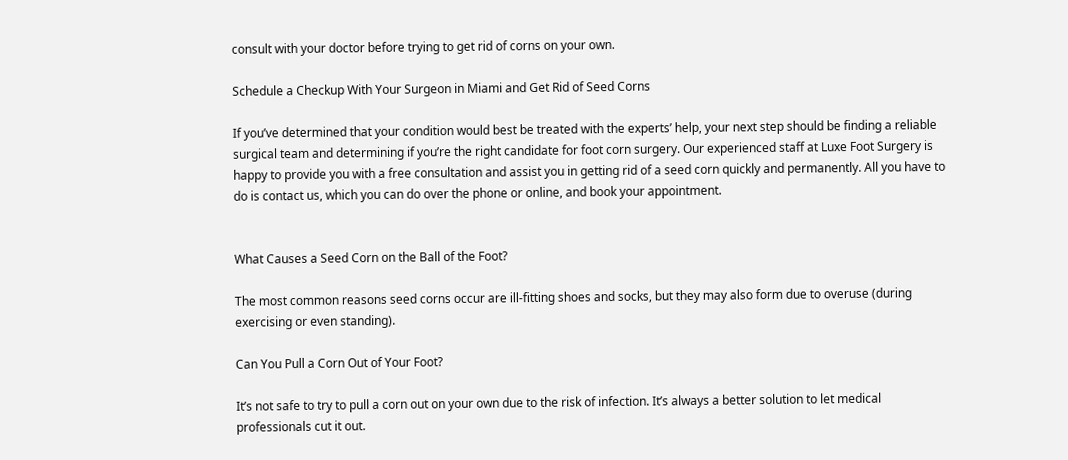consult with your doctor before trying to get rid of corns on your own.

Schedule a Checkup With Your Surgeon in Miami and Get Rid of Seed Corns

If you’ve determined that your condition would best be treated with the experts’ help, your next step should be finding a reliable surgical team and determining if you’re the right candidate for foot corn surgery. Our experienced staff at Luxe Foot Surgery is happy to provide you with a free consultation and assist you in getting rid of a seed corn quickly and permanently. All you have to do is contact us, which you can do over the phone or online, and book your appointment.


What Causes a Seed Corn on the Ball of the Foot?

The most common reasons seed corns occur are ill-fitting shoes and socks, but they may also form due to overuse (during exercising or even standing).

Can You Pull a Corn Out of Your Foot?

It’s not safe to try to pull a corn out on your own due to the risk of infection. It’s always a better solution to let medical professionals cut it out.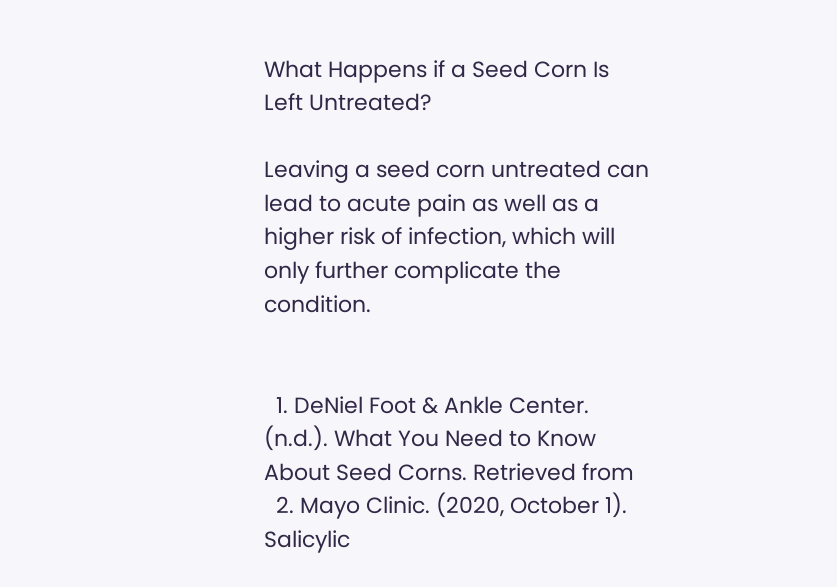What Happens if a Seed Corn Is Left Untreated?

Leaving a seed corn untreated can lead to acute pain as well as a higher risk of infection, which will only further complicate the condition.


  1. DeNiel Foot & Ankle Center. (n.d.). What You Need to Know About Seed Corns. Retrieved from
  2. Mayo Clinic. (2020, October 1). Salicylic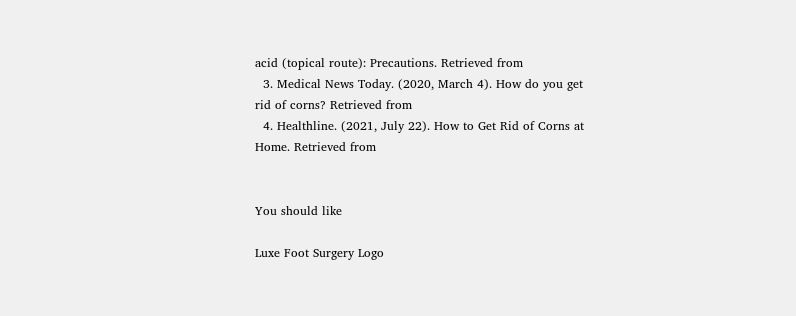acid (topical route): Precautions. Retrieved from
  3. Medical News Today. (2020, March 4). How do you get rid of corns? Retrieved from
  4. Healthline. (2021, July 22). How to Get Rid of Corns at Home. Retrieved from


You should like

Luxe Foot Surgery Logo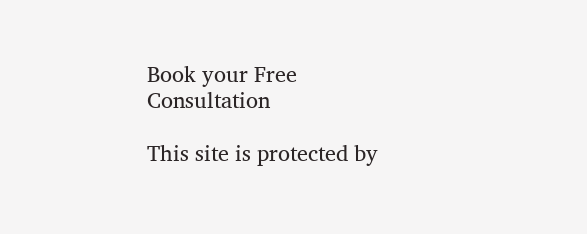Book your Free Consultation

This site is protected by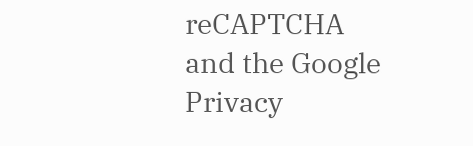reCAPTCHA and the Google Privacy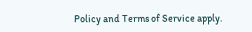Policy and Terms of Service apply.